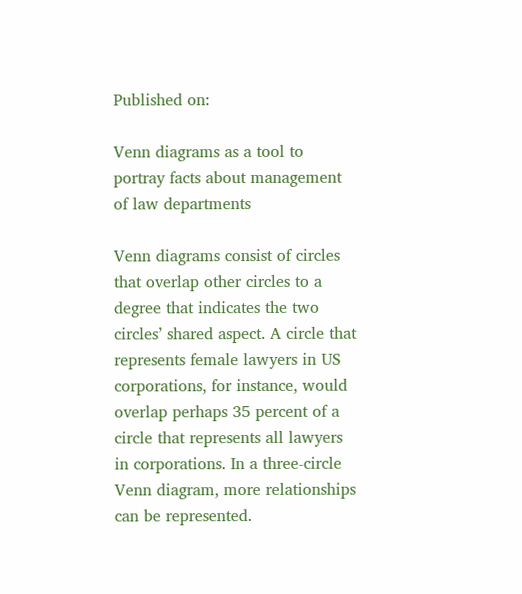Published on:

Venn diagrams as a tool to portray facts about management of law departments

Venn diagrams consist of circles that overlap other circles to a degree that indicates the two circles’ shared aspect. A circle that represents female lawyers in US corporations, for instance, would overlap perhaps 35 percent of a circle that represents all lawyers in corporations. In a three-circle Venn diagram, more relationships can be represented.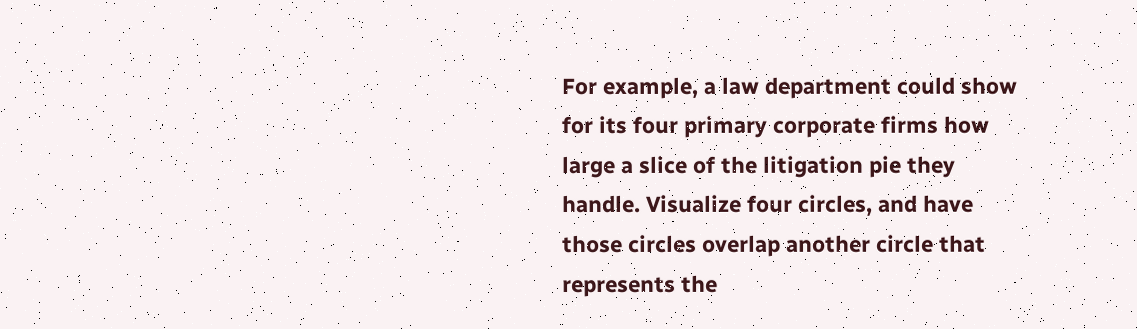For example, a law department could show for its four primary corporate firms how large a slice of the litigation pie they handle. Visualize four circles, and have those circles overlap another circle that represents the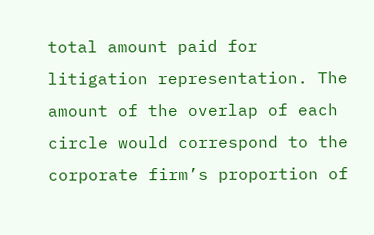total amount paid for litigation representation. The amount of the overlap of each circle would correspond to the corporate firm’s proportion of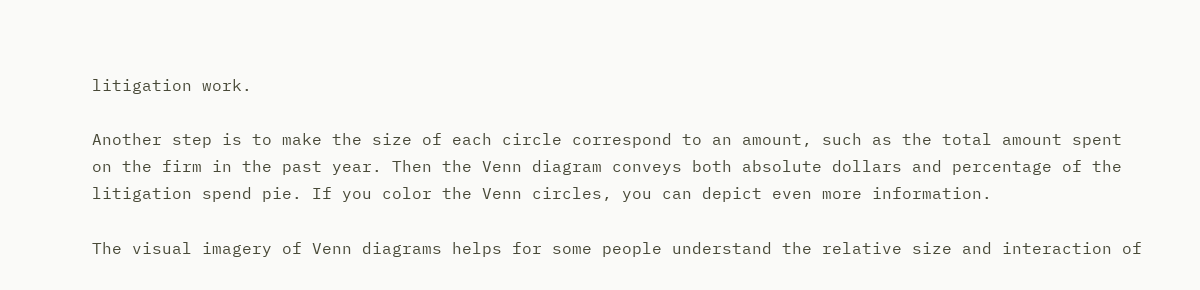litigation work.

Another step is to make the size of each circle correspond to an amount, such as the total amount spent on the firm in the past year. Then the Venn diagram conveys both absolute dollars and percentage of the litigation spend pie. If you color the Venn circles, you can depict even more information.

The visual imagery of Venn diagrams helps for some people understand the relative size and interaction of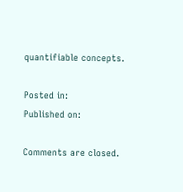quantifiable concepts.

Posted in:
Published on:

Comments are closed.